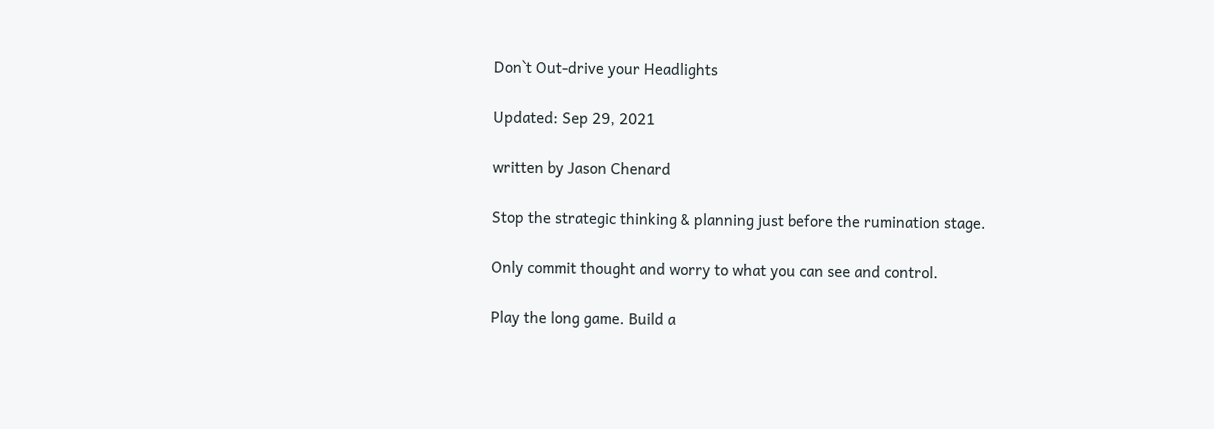Don`t Out-drive your Headlights

Updated: Sep 29, 2021

written by Jason Chenard

Stop the strategic thinking & planning just before the rumination stage.

Only commit thought and worry to what you can see and control.

Play the long game. Build a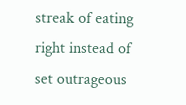streak of eating right instead of set outrageous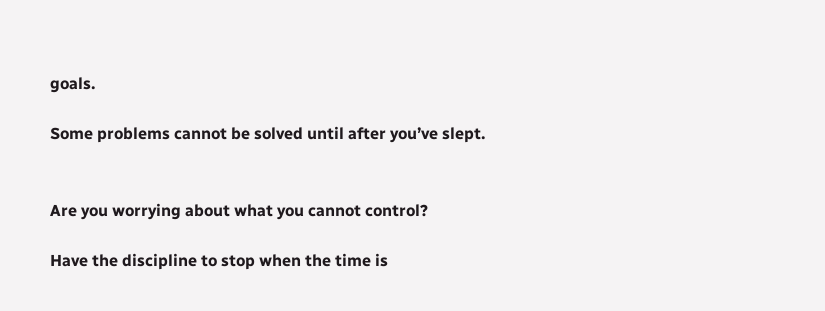goals.

Some problems cannot be solved until after you’ve slept.


Are you worrying about what you cannot control?

Have the discipline to stop when the time is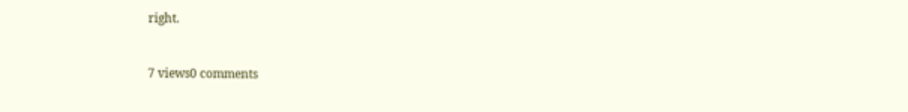right.


7 views0 comments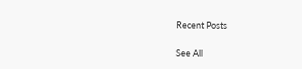Recent Posts

See All